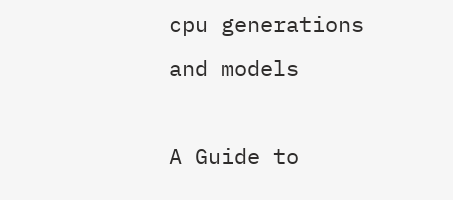cpu generations and models

A Guide to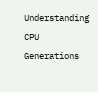Understanding CPU Generations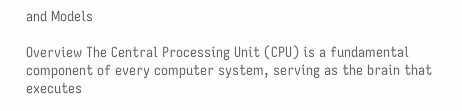and Models

Overview The Central Processing Unit (CPU) is a fundamental component of every computer system, serving as the brain that executes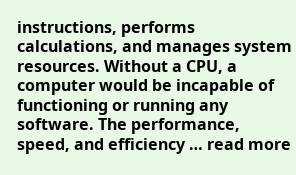instructions, performs calculations, and manages system resources. Without a CPU, a computer would be incapable of functioning or running any software. The performance, speed, and efficiency … read more